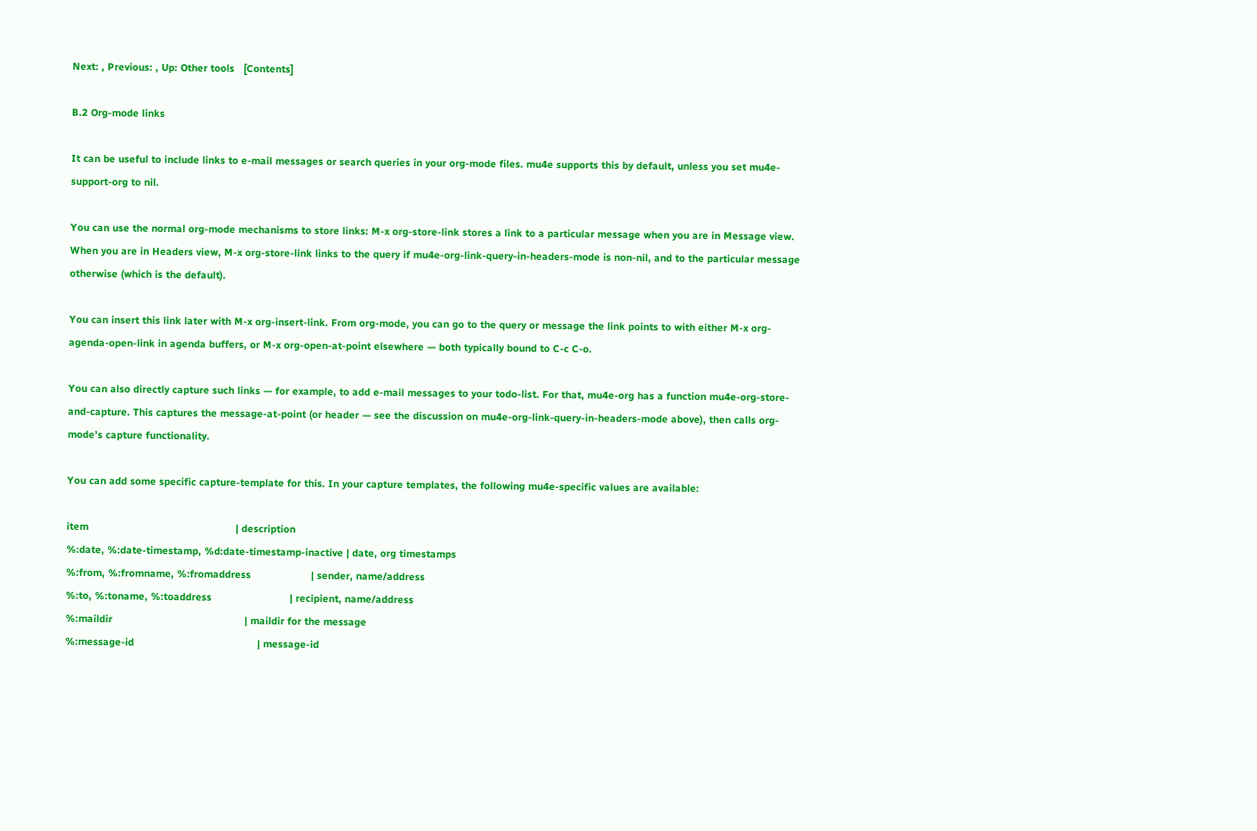Next: , Previous: , Up: Other tools   [Contents]

B.2 Org-mode links

It can be useful to include links to e-mail messages or search queries in your org-mode files. mu4e supports this by default, unless you set mu4e-support-org to nil.

You can use the normal org-mode mechanisms to store links: M-x org-store-link stores a link to a particular message when you are in Message view. When you are in Headers view, M-x org-store-link links to the query if mu4e-org-link-query-in-headers-mode is non-nil, and to the particular message otherwise (which is the default).

You can insert this link later with M-x org-insert-link. From org-mode, you can go to the query or message the link points to with either M-x org-agenda-open-link in agenda buffers, or M-x org-open-at-point elsewhere — both typically bound to C-c C-o.

You can also directly capture such links — for example, to add e-mail messages to your todo-list. For that, mu4e-org has a function mu4e-org-store-and-capture. This captures the message-at-point (or header — see the discussion on mu4e-org-link-query-in-headers-mode above), then calls org-mode’s capture functionality.

You can add some specific capture-template for this. In your capture templates, the following mu4e-specific values are available:

item                                                 | description
%:date, %:date-timestamp, %d:date-timestamp-inactive | date, org timestamps
%:from, %:fromname, %:fromaddress                    | sender, name/address
%:to, %:toname, %:toaddress                          | recipient, name/address
%:maildir                                            | maildir for the message
%:message-id                                         | message-id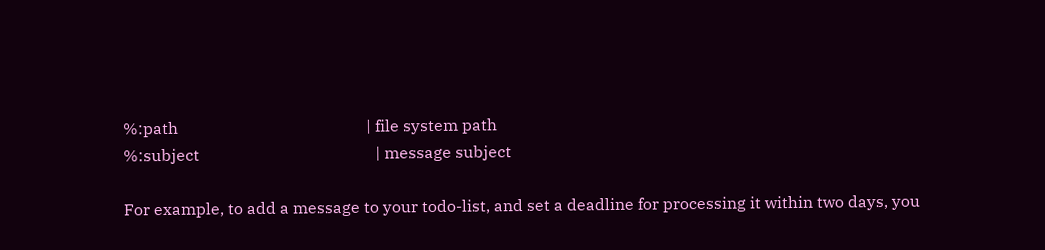%:path                                               | file system path
%:subject                                            | message subject

For example, to add a message to your todo-list, and set a deadline for processing it within two days, you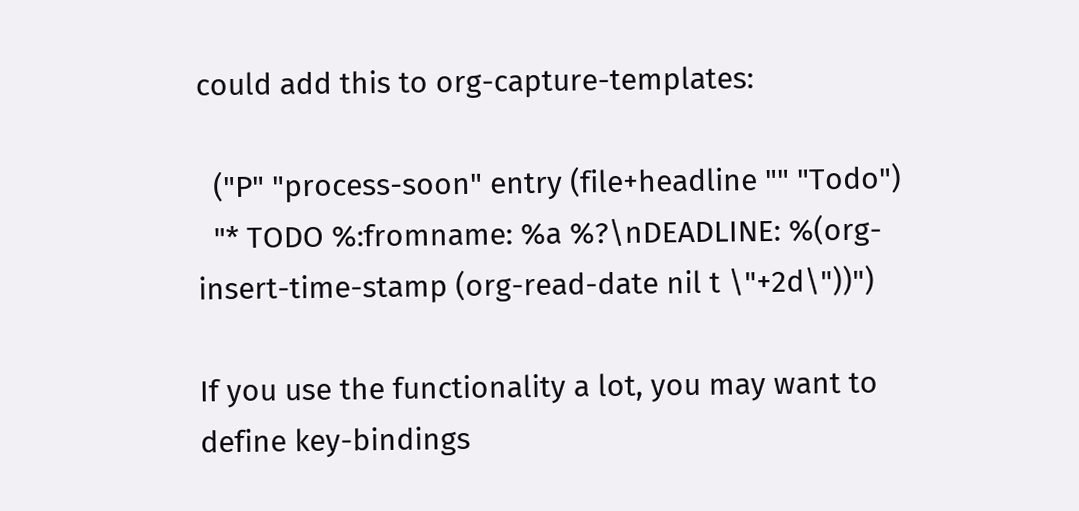could add this to org-capture-templates:

  ("P" "process-soon" entry (file+headline "" "Todo")
  "* TODO %:fromname: %a %?\nDEADLINE: %(org-insert-time-stamp (org-read-date nil t \"+2d\"))")

If you use the functionality a lot, you may want to define key-bindings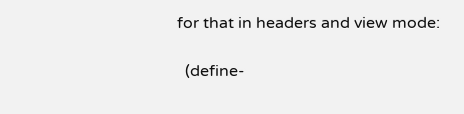for that in headers and view mode:

  (define-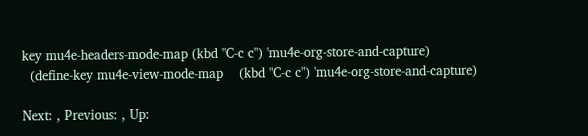key mu4e-headers-mode-map (kbd "C-c c") 'mu4e-org-store-and-capture)
  (define-key mu4e-view-mode-map    (kbd "C-c c") 'mu4e-org-store-and-capture)

Next: , Previous: , Up: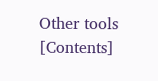Other tools   [Contents]